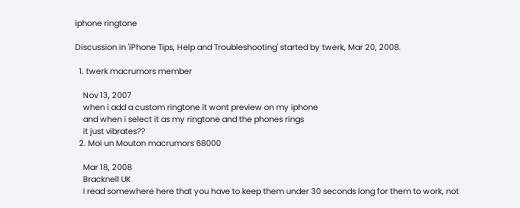iphone ringtone

Discussion in 'iPhone Tips, Help and Troubleshooting' started by twerk, Mar 20, 2008.

  1. twerk macrumors member

    Nov 13, 2007
    when i add a custom ringtone it wont preview on my iphone
    and when i select it as my ringtone and the phones rings
    it just vibrates??
  2. Moi un Mouton macrumors 68000

    Mar 18, 2008
    Bracknell UK
    I read somewhere here that you have to keep them under 30 seconds long for them to work, not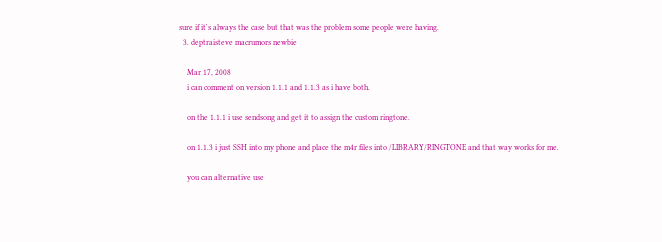sure if it's always the case but that was the problem some people were having.
  3. deptraisteve macrumors newbie

    Mar 17, 2008
    i can comment on version 1.1.1 and 1.1.3 as i have both.

    on the 1.1.1 i use sendsong and get it to assign the custom ringtone.

    on 1.1.3 i just SSH into my phone and place the m4r files into /LIBRARY/RINGTONE and that way works for me.

    you can alternative use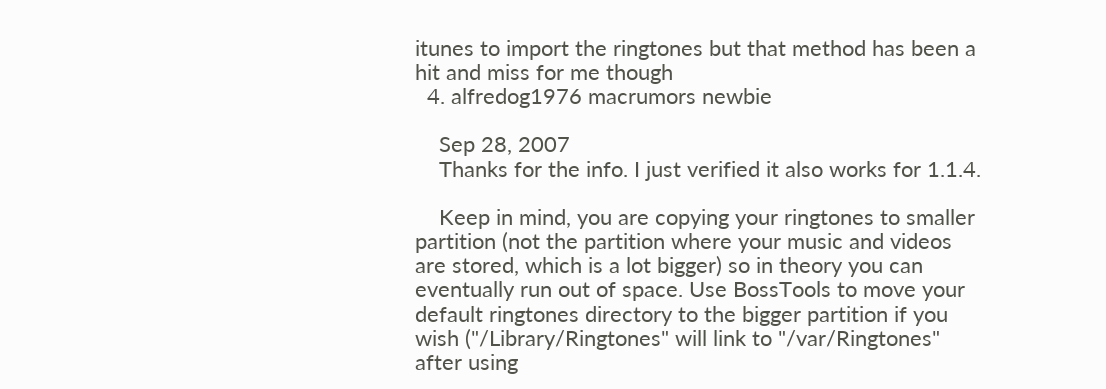itunes to import the ringtones but that method has been a hit and miss for me though
  4. alfredog1976 macrumors newbie

    Sep 28, 2007
    Thanks for the info. I just verified it also works for 1.1.4.

    Keep in mind, you are copying your ringtones to smaller partition (not the partition where your music and videos are stored, which is a lot bigger) so in theory you can eventually run out of space. Use BossTools to move your default ringtones directory to the bigger partition if you wish ("/Library/Ringtones" will link to "/var/Ringtones" after using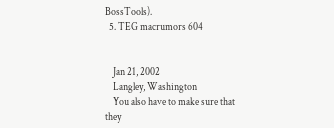BossTools).
  5. TEG macrumors 604


    Jan 21, 2002
    Langley, Washington
    You also have to make sure that they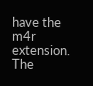have the m4r extension. The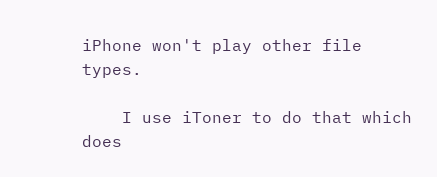iPhone won't play other file types.

    I use iToner to do that which does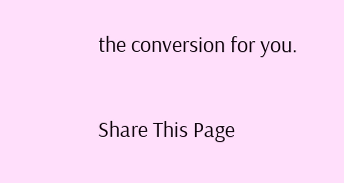the conversion for you.


Share This Page